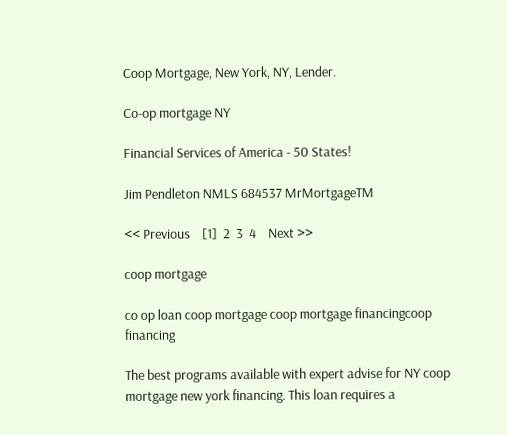Coop Mortgage, New York, NY, Lender.

Co-op mortgage NY

Financial Services of America - 50 States!

Jim Pendleton NMLS 684537 MrMortgageTM

<< Previous    [1]  2  3  4    Next >>

coop mortgage

co op loan coop mortgage coop mortgage financingcoop financing

The best programs available with expert advise for NY coop mortgage new york financing. This loan requires a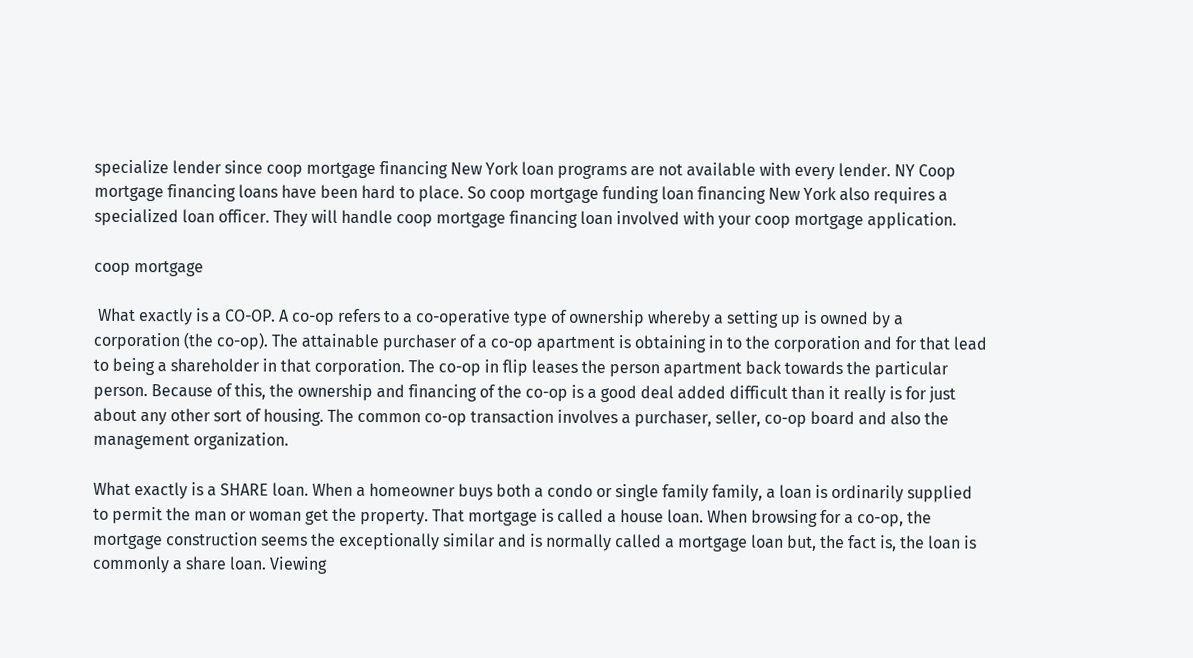specialize lender since coop mortgage financing New York loan programs are not available with every lender. NY Coop mortgage financing loans have been hard to place. So coop mortgage funding loan financing New York also requires a specialized loan officer. They will handle coop mortgage financing loan involved with your coop mortgage application.

coop mortgage

 What exactly is a CO-OP. A co-op refers to a co-operative type of ownership whereby a setting up is owned by a corporation (the co-op). The attainable purchaser of a co-op apartment is obtaining in to the corporation and for that lead to being a shareholder in that corporation. The co-op in flip leases the person apartment back towards the particular person. Because of this, the ownership and financing of the co-op is a good deal added difficult than it really is for just about any other sort of housing. The common co-op transaction involves a purchaser, seller, co-op board and also the management organization.

What exactly is a SHARE loan. When a homeowner buys both a condo or single family family, a loan is ordinarily supplied to permit the man or woman get the property. That mortgage is called a house loan. When browsing for a co-op, the mortgage construction seems the exceptionally similar and is normally called a mortgage loan but, the fact is, the loan is commonly a share loan. Viewing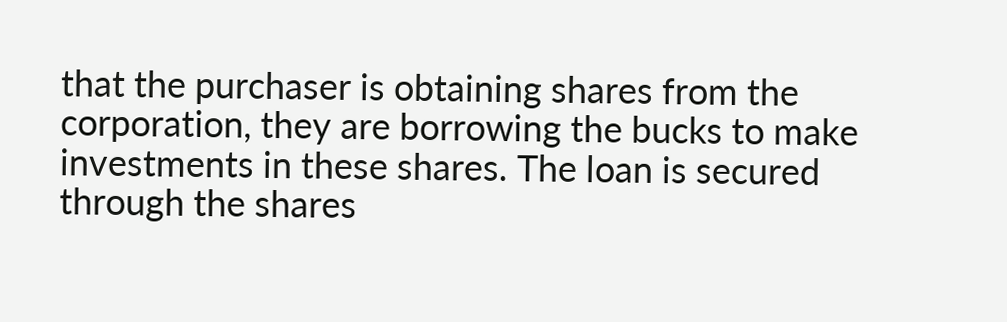that the purchaser is obtaining shares from the corporation, they are borrowing the bucks to make investments in these shares. The loan is secured through the shares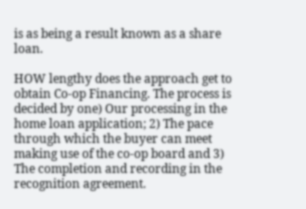is as being a result known as a share loan.

HOW lengthy does the approach get to obtain Co-op Financing. The process is decided by one) Our processing in the home loan application; 2) The pace through which the buyer can meet making use of the co-op board and 3) The completion and recording in the recognition agreement.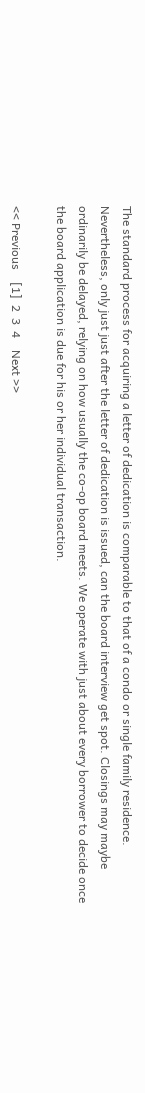The standard process for acquiring a letter of dedication is comparable to that of a condo or single family residence. Nevertheless, only just just after the letter of dedication is issued, can the board interview get spot. Closings may maybe ordinarily be delayed, relying on how usually the co-op board meets. We operate with just about every borrower to decide once the board application is due for his or her individual transaction.

<< Previous    [1]  2  3  4    Next >>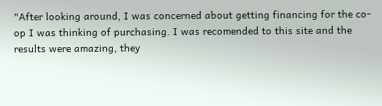"After looking around, I was concerned about getting financing for the co-op I was thinking of purchasing. I was recomended to this site and the results were amazing, they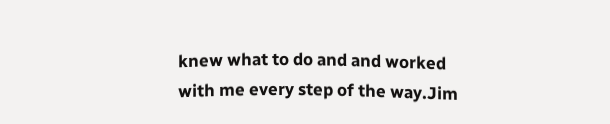knew what to do and and worked with me every step of the way.Jim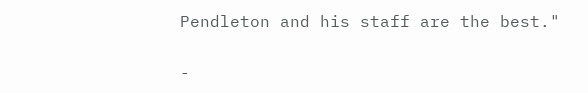Pendleton and his staff are the best."

-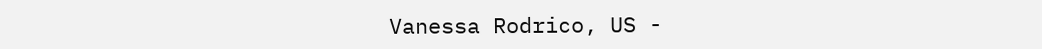Vanessa Rodrico, US -